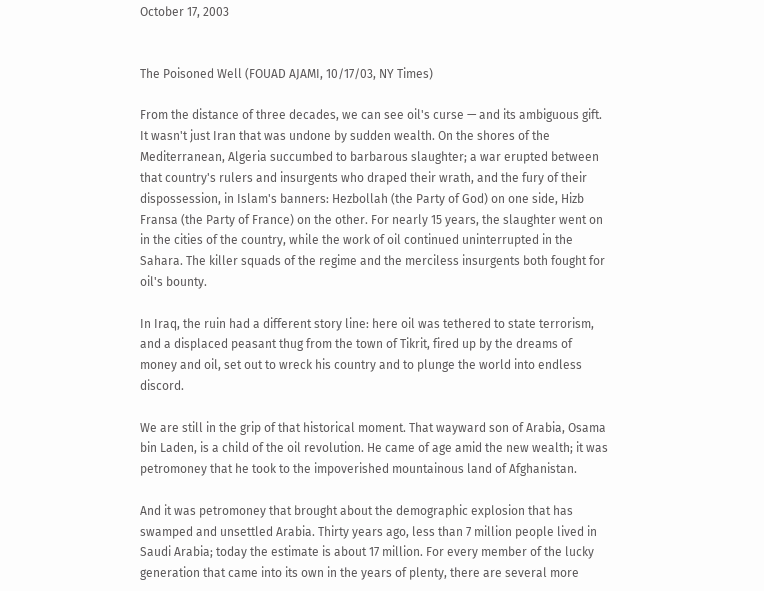October 17, 2003


The Poisoned Well (FOUAD AJAMI, 10/17/03, NY Times)

From the distance of three decades, we can see oil's curse — and its ambiguous gift. It wasn't just Iran that was undone by sudden wealth. On the shores of the Mediterranean, Algeria succumbed to barbarous slaughter; a war erupted between that country's rulers and insurgents who draped their wrath, and the fury of their dispossession, in Islam's banners: Hezbollah (the Party of God) on one side, Hizb Fransa (the Party of France) on the other. For nearly 15 years, the slaughter went on in the cities of the country, while the work of oil continued uninterrupted in the Sahara. The killer squads of the regime and the merciless insurgents both fought for oil's bounty.

In Iraq, the ruin had a different story line: here oil was tethered to state terrorism, and a displaced peasant thug from the town of Tikrit, fired up by the dreams of money and oil, set out to wreck his country and to plunge the world into endless discord.

We are still in the grip of that historical moment. That wayward son of Arabia, Osama bin Laden, is a child of the oil revolution. He came of age amid the new wealth; it was petromoney that he took to the impoverished mountainous land of Afghanistan.

And it was petromoney that brought about the demographic explosion that has swamped and unsettled Arabia. Thirty years ago, less than 7 million people lived in Saudi Arabia; today the estimate is about 17 million. For every member of the lucky generation that came into its own in the years of plenty, there are several more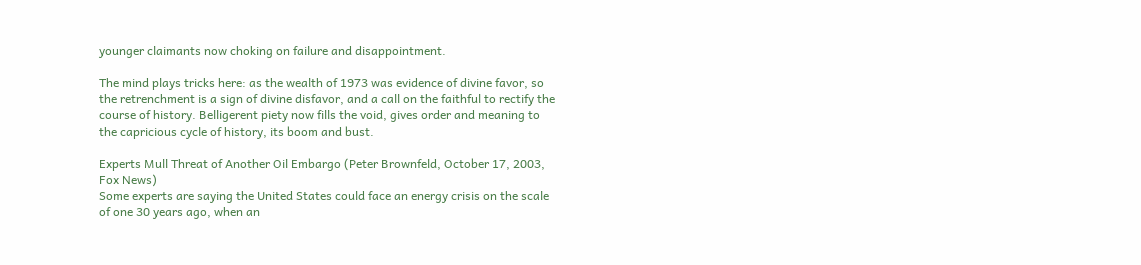younger claimants now choking on failure and disappointment.

The mind plays tricks here: as the wealth of 1973 was evidence of divine favor, so the retrenchment is a sign of divine disfavor, and a call on the faithful to rectify the course of history. Belligerent piety now fills the void, gives order and meaning to the capricious cycle of history, its boom and bust.

Experts Mull Threat of Another Oil Embargo (Peter Brownfeld, October 17, 2003, Fox News)
Some experts are saying the United States could face an energy crisis on the scale of one 30 years ago, when an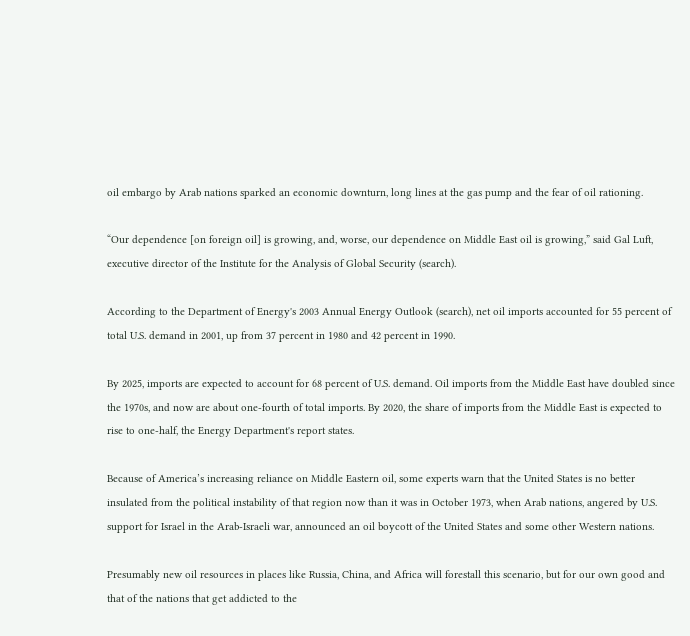oil embargo by Arab nations sparked an economic downturn, long lines at the gas pump and the fear of oil rationing.

“Our dependence [on foreign oil] is growing, and, worse, our dependence on Middle East oil is growing,” said Gal Luft, executive director of the Institute for the Analysis of Global Security (search).

According to the Department of Energy's 2003 Annual Energy Outlook (search), net oil imports accounted for 55 percent of total U.S. demand in 2001, up from 37 percent in 1980 and 42 percent in 1990.

By 2025, imports are expected to account for 68 percent of U.S. demand. Oil imports from the Middle East have doubled since the 1970s, and now are about one-fourth of total imports. By 2020, the share of imports from the Middle East is expected to rise to one-half, the Energy Department's report states.

Because of America’s increasing reliance on Middle Eastern oil, some experts warn that the United States is no better insulated from the political instability of that region now than it was in October 1973, when Arab nations, angered by U.S. support for Israel in the Arab-Israeli war, announced an oil boycott of the United States and some other Western nations.

Presumably new oil resources in places like Russia, China, and Africa will forestall this scenario, but for our own good and that of the nations that get addicted to the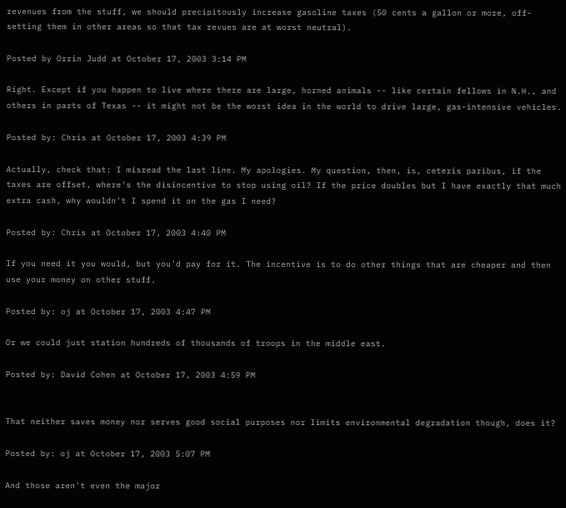revenues from the stuff, we should precipitously increase gasoline taxes (50 cents a gallon or more, off-setting them in other areas so that tax revues are at worst neutral).

Posted by Orrin Judd at October 17, 2003 3:14 PM

Right. Except if you happen to live where there are large, horned animals -- like certain fellows in N.H., and others in parts of Texas -- it might not be the worst idea in the world to drive large, gas-intensive vehicles.

Posted by: Chris at October 17, 2003 4:39 PM

Actually, check that: I misread the last line. My apologies. My question, then, is, ceteris paribus, if the taxes are offset, where's the disincentive to stop using oil? If the price doubles but I have exactly that much extra cash, why wouldn't I spend it on the gas I need?

Posted by: Chris at October 17, 2003 4:40 PM

If you need it you would, but you'd pay for it. The incentive is to do other things that are cheaper and then use your money on other stuff.

Posted by: oj at October 17, 2003 4:47 PM

Or we could just station hundreds of thousands of troops in the middle east.

Posted by: David Cohen at October 17, 2003 4:59 PM


That neither saves money nor serves good social purposes nor limits environmental degradation though, does it?

Posted by: oj at October 17, 2003 5:07 PM

And those aren't even the major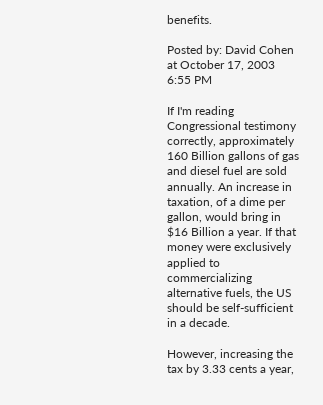benefits.

Posted by: David Cohen at October 17, 2003 6:55 PM

If I'm reading Congressional testimony correctly, approximately 160 Billion gallons of gas and diesel fuel are sold annually. An increase in taxation, of a dime per gallon, would bring in $16 Billion a year. If that money were exclusively applied to commercializing alternative fuels, the US should be self-sufficient in a decade.

However, increasing the tax by 3.33 cents a year,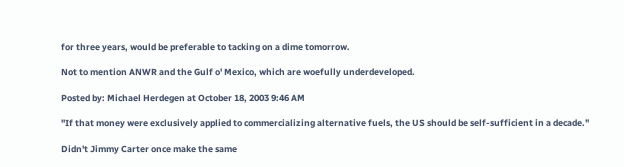for three years, would be preferable to tacking on a dime tomorrow.

Not to mention ANWR and the Gulf o' Mexico, which are woefully underdeveloped.

Posted by: Michael Herdegen at October 18, 2003 9:46 AM

"If that money were exclusively applied to commercializing alternative fuels, the US should be self-sufficient in a decade."

Didn't Jimmy Carter once make the same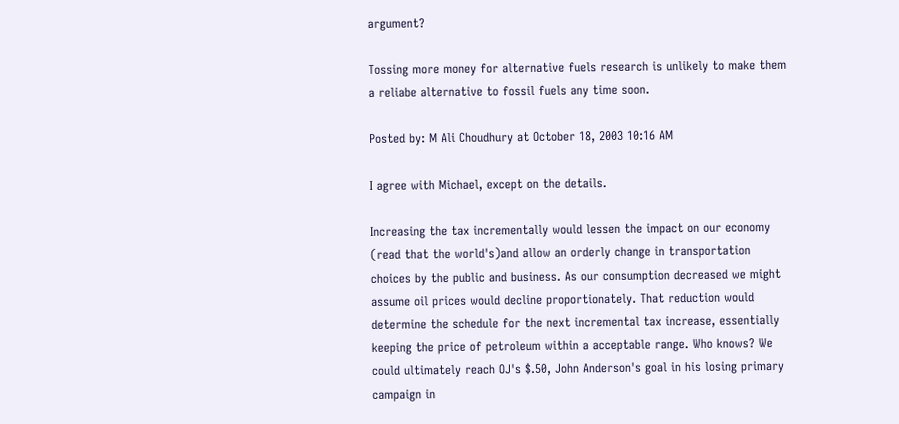argument?

Tossing more money for alternative fuels research is unlikely to make them a reliabe alternative to fossil fuels any time soon.

Posted by: M Ali Choudhury at October 18, 2003 10:16 AM

I agree with Michael, except on the details.

Increasing the tax incrementally would lessen the impact on our economy (read that the world's)and allow an orderly change in transportation choices by the public and business. As our consumption decreased we might assume oil prices would decline proportionately. That reduction would determine the schedule for the next incremental tax increase, essentially keeping the price of petroleum within a acceptable range. Who knows? We could ultimately reach OJ's $.50, John Anderson's goal in his losing primary campaign in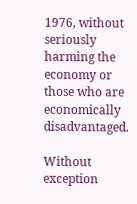1976, without seriously harming the economy or those who are economically disadvantaged.

Without exception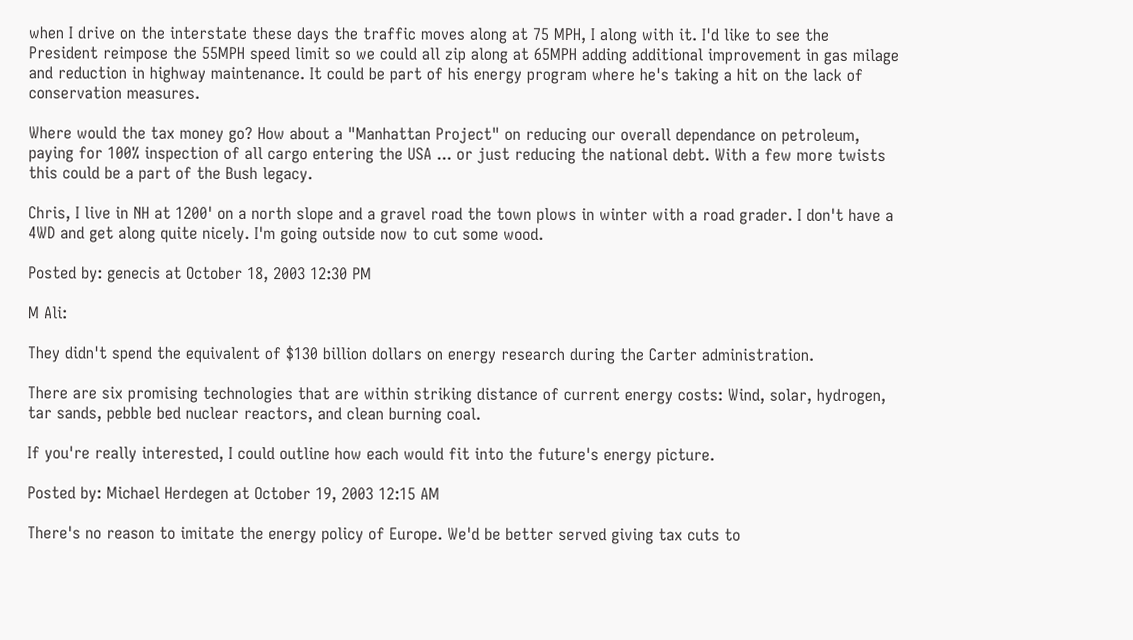when I drive on the interstate these days the traffic moves along at 75 MPH, I along with it. I'd like to see the President reimpose the 55MPH speed limit so we could all zip along at 65MPH adding additional improvement in gas milage and reduction in highway maintenance. It could be part of his energy program where he's taking a hit on the lack of conservation measures.

Where would the tax money go? How about a "Manhattan Project" on reducing our overall dependance on petroleum, paying for 100% inspection of all cargo entering the USA ... or just reducing the national debt. With a few more twists this could be a part of the Bush legacy.

Chris, I live in NH at 1200' on a north slope and a gravel road the town plows in winter with a road grader. I don't have a 4WD and get along quite nicely. I'm going outside now to cut some wood.

Posted by: genecis at October 18, 2003 12:30 PM

M Ali:

They didn't spend the equivalent of $130 billion dollars on energy research during the Carter administration.

There are six promising technologies that are within striking distance of current energy costs: Wind, solar, hydrogen, tar sands, pebble bed nuclear reactors, and clean burning coal.

If you're really interested, I could outline how each would fit into the future's energy picture.

Posted by: Michael Herdegen at October 19, 2003 12:15 AM

There's no reason to imitate the energy policy of Europe. We'd be better served giving tax cuts to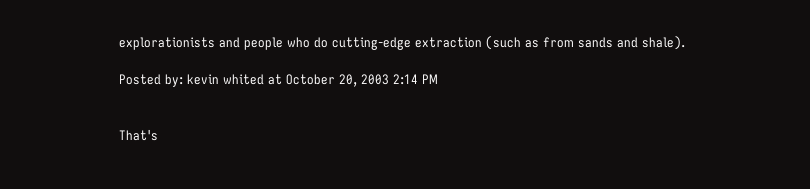explorationists and people who do cutting-edge extraction (such as from sands and shale).

Posted by: kevin whited at October 20, 2003 2:14 PM


That's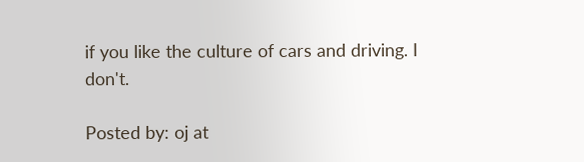if you like the culture of cars and driving. I don't.

Posted by: oj at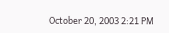October 20, 2003 2:21 PM